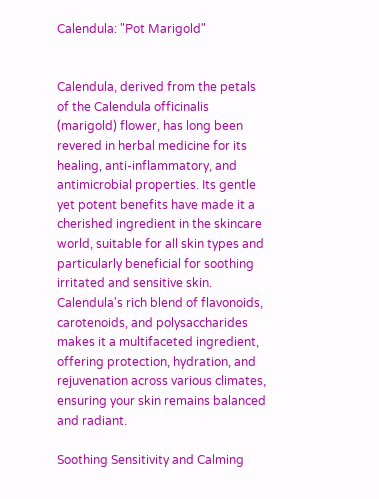Calendula: "Pot Marigold"


Calendula, derived from the petals of the Calendula officinalis (marigold) flower, has long been revered in herbal medicine for its healing, anti-inflammatory, and antimicrobial properties. Its gentle yet potent benefits have made it a cherished ingredient in the skincare world, suitable for all skin types and particularly beneficial for soothing irritated and sensitive skin. Calendula's rich blend of flavonoids, carotenoids, and polysaccharides makes it a multifaceted ingredient, offering protection, hydration, and rejuvenation across various climates, ensuring your skin remains balanced and radiant.

Soothing Sensitivity and Calming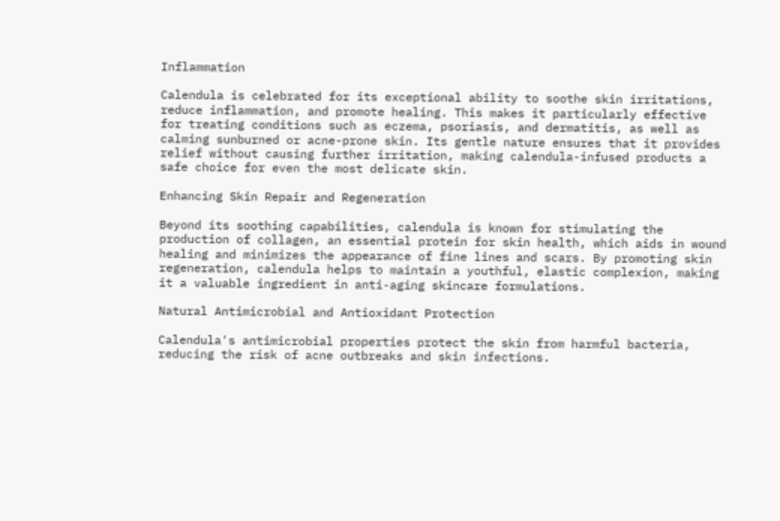Inflammation

Calendula is celebrated for its exceptional ability to soothe skin irritations, reduce inflammation, and promote healing. This makes it particularly effective for treating conditions such as eczema, psoriasis, and dermatitis, as well as calming sunburned or acne-prone skin. Its gentle nature ensures that it provides relief without causing further irritation, making calendula-infused products a safe choice for even the most delicate skin.

Enhancing Skin Repair and Regeneration

Beyond its soothing capabilities, calendula is known for stimulating the production of collagen, an essential protein for skin health, which aids in wound healing and minimizes the appearance of fine lines and scars. By promoting skin regeneration, calendula helps to maintain a youthful, elastic complexion, making it a valuable ingredient in anti-aging skincare formulations.

Natural Antimicrobial and Antioxidant Protection

Calendula's antimicrobial properties protect the skin from harmful bacteria, reducing the risk of acne outbreaks and skin infections.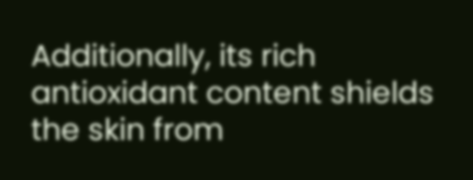Additionally, its rich antioxidant content shields the skin from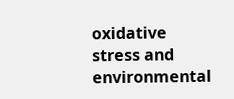oxidative stress and environmental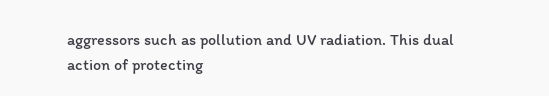aggressors such as pollution and UV radiation. This dual action of protecting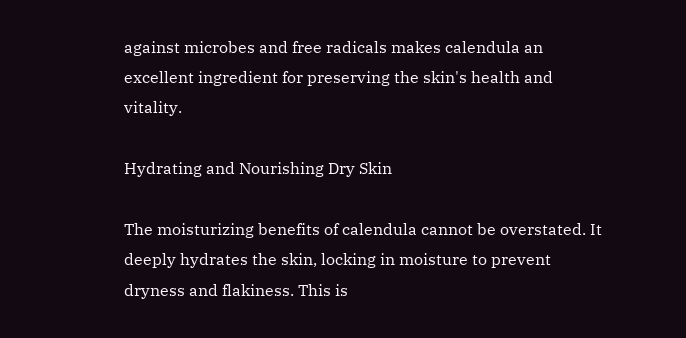against microbes and free radicals makes calendula an excellent ingredient for preserving the skin's health and vitality.

Hydrating and Nourishing Dry Skin

The moisturizing benefits of calendula cannot be overstated. It deeply hydrates the skin, locking in moisture to prevent dryness and flakiness. This is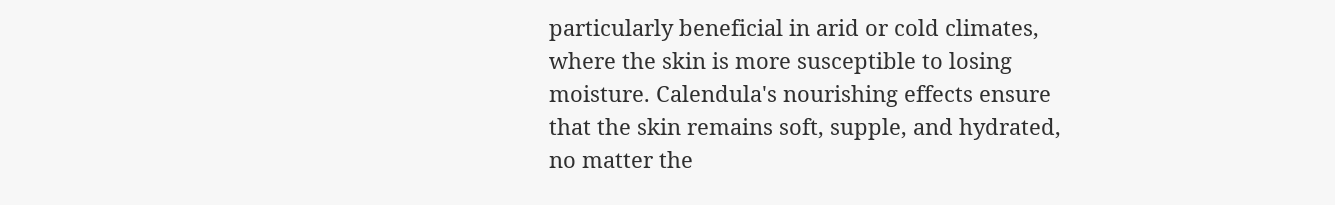particularly beneficial in arid or cold climates, where the skin is more susceptible to losing moisture. Calendula's nourishing effects ensure that the skin remains soft, supple, and hydrated, no matter the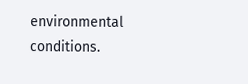environmental conditions.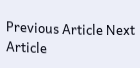Previous Article Next Article